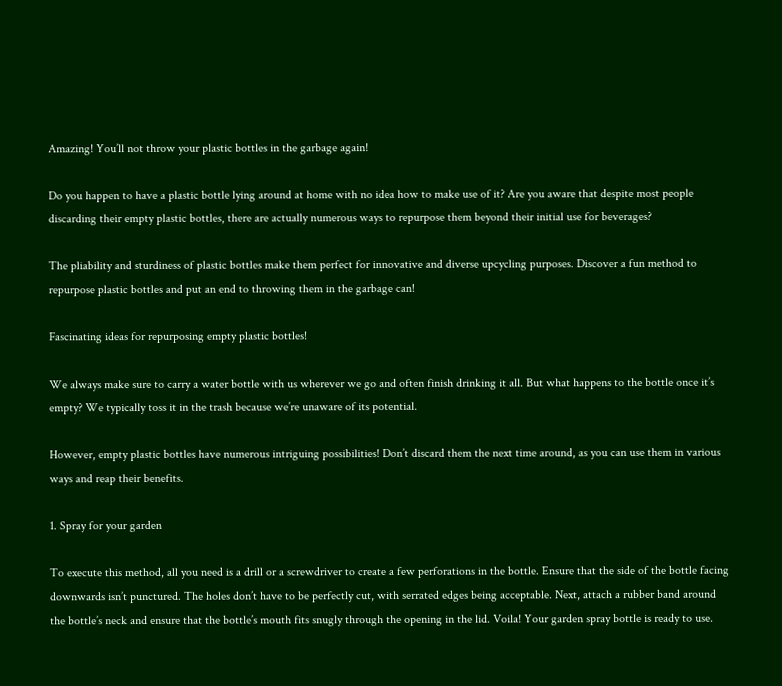Amazing! You’ll not throw your plastic bottles in the garbage again!

Do you happen to have a plastic bottle lying around at home with no idea how to make use of it? Are you aware that despite most people discarding their empty plastic bottles, there are actually numerous ways to repurpose them beyond their initial use for beverages?

The pliability and sturdiness of plastic bottles make them perfect for innovative and diverse upcycling purposes. Discover a fun method to repurpose plastic bottles and put an end to throwing them in the garbage can!

Fascinating ideas for repurposing empty plastic bottles!

We always make sure to carry a water bottle with us wherever we go and often finish drinking it all. But what happens to the bottle once it’s empty? We typically toss it in the trash because we’re unaware of its potential.

However, empty plastic bottles have numerous intriguing possibilities! Don’t discard them the next time around, as you can use them in various ways and reap their benefits.

1. Spray for your garden

To execute this method, all you need is a drill or a screwdriver to create a few perforations in the bottle. Ensure that the side of the bottle facing downwards isn’t punctured. The holes don’t have to be perfectly cut, with serrated edges being acceptable. Next, attach a rubber band around the bottle’s neck and ensure that the bottle’s mouth fits snugly through the opening in the lid. Voila! Your garden spray bottle is ready to use.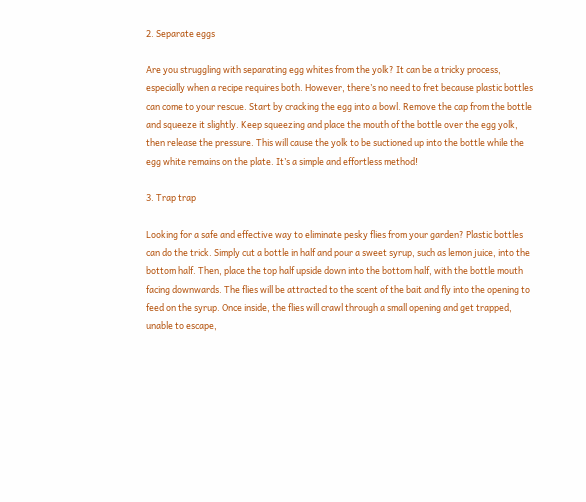2. Separate eggs

Are you struggling with separating egg whites from the yolk? It can be a tricky process, especially when a recipe requires both. However, there’s no need to fret because plastic bottles can come to your rescue. Start by cracking the egg into a bowl. Remove the cap from the bottle and squeeze it slightly. Keep squeezing and place the mouth of the bottle over the egg yolk, then release the pressure. This will cause the yolk to be suctioned up into the bottle while the egg white remains on the plate. It’s a simple and effortless method!

3. Trap trap

Looking for a safe and effective way to eliminate pesky flies from your garden? Plastic bottles can do the trick. Simply cut a bottle in half and pour a sweet syrup, such as lemon juice, into the bottom half. Then, place the top half upside down into the bottom half, with the bottle mouth facing downwards. The flies will be attracted to the scent of the bait and fly into the opening to feed on the syrup. Once inside, the flies will crawl through a small opening and get trapped, unable to escape,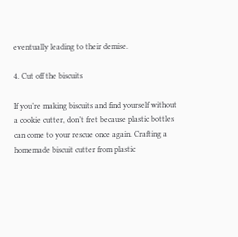eventually leading to their demise.

4. Cut off the biscuits

If you’re making biscuits and find yourself without a cookie cutter, don’t fret because plastic bottles can come to your rescue once again. Crafting a homemade biscuit cutter from plastic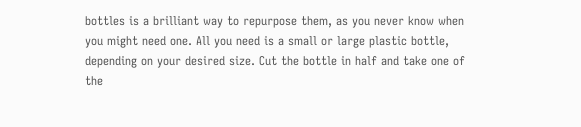bottles is a brilliant way to repurpose them, as you never know when you might need one. All you need is a small or large plastic bottle, depending on your desired size. Cut the bottle in half and take one of the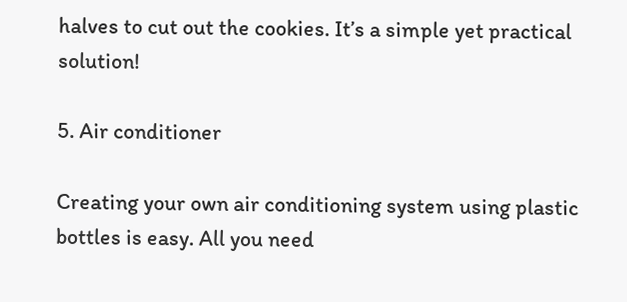halves to cut out the cookies. It’s a simple yet practical solution!

5. Air conditioner

Creating your own air conditioning system using plastic bottles is easy. All you need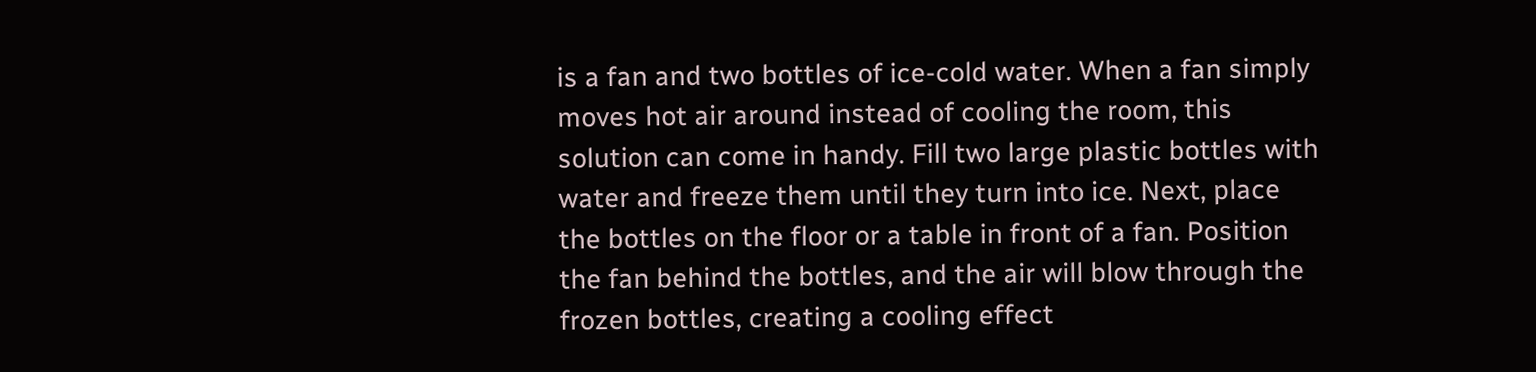is a fan and two bottles of ice-cold water. When a fan simply moves hot air around instead of cooling the room, this solution can come in handy. Fill two large plastic bottles with water and freeze them until they turn into ice. Next, place the bottles on the floor or a table in front of a fan. Position the fan behind the bottles, and the air will blow through the frozen bottles, creating a cooling effect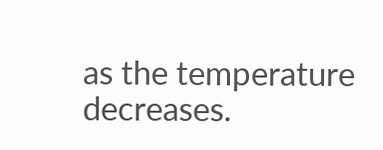as the temperature decreases.